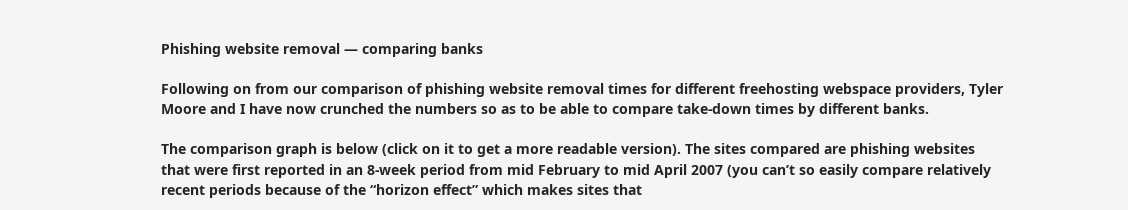Phishing website removal — comparing banks

Following on from our comparison of phishing website removal times for different freehosting webspace providers, Tyler Moore and I have now crunched the numbers so as to be able to compare take-down times by different banks.

The comparison graph is below (click on it to get a more readable version). The sites compared are phishing websites that were first reported in an 8-week period from mid February to mid April 2007 (you can’t so easily compare relatively recent periods because of the “horizon effect” which makes sites that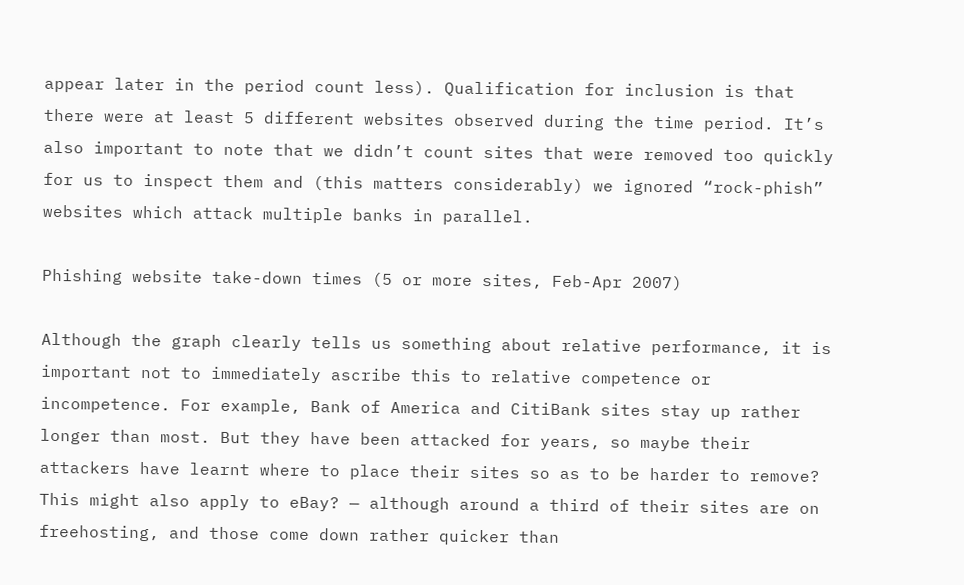appear later in the period count less). Qualification for inclusion is that there were at least 5 different websites observed during the time period. It’s also important to note that we didn’t count sites that were removed too quickly for us to inspect them and (this matters considerably) we ignored “rock-phish” websites which attack multiple banks in parallel.

Phishing website take-down times (5 or more sites, Feb-Apr 2007)

Although the graph clearly tells us something about relative performance, it is important not to immediately ascribe this to relative competence or incompetence. For example, Bank of America and CitiBank sites stay up rather longer than most. But they have been attacked for years, so maybe their attackers have learnt where to place their sites so as to be harder to remove? This might also apply to eBay? — although around a third of their sites are on freehosting, and those come down rather quicker than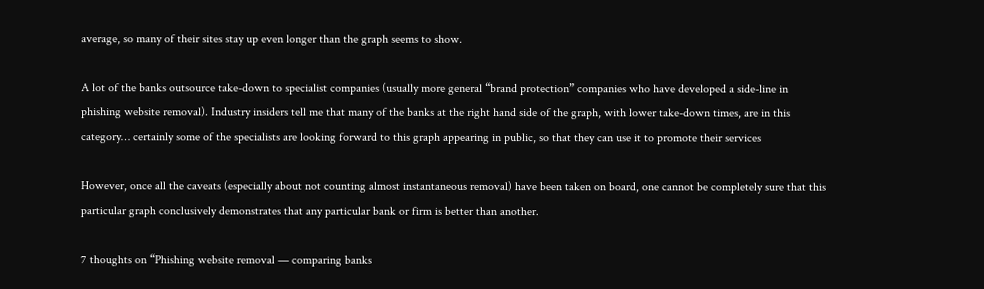average, so many of their sites stay up even longer than the graph seems to show.

A lot of the banks outsource take-down to specialist companies (usually more general “brand protection” companies who have developed a side-line in phishing website removal). Industry insiders tell me that many of the banks at the right hand side of the graph, with lower take-down times, are in this category… certainly some of the specialists are looking forward to this graph appearing in public, so that they can use it to promote their services

However, once all the caveats (especially about not counting almost instantaneous removal) have been taken on board, one cannot be completely sure that this particular graph conclusively demonstrates that any particular bank or firm is better than another.

7 thoughts on “Phishing website removal — comparing banks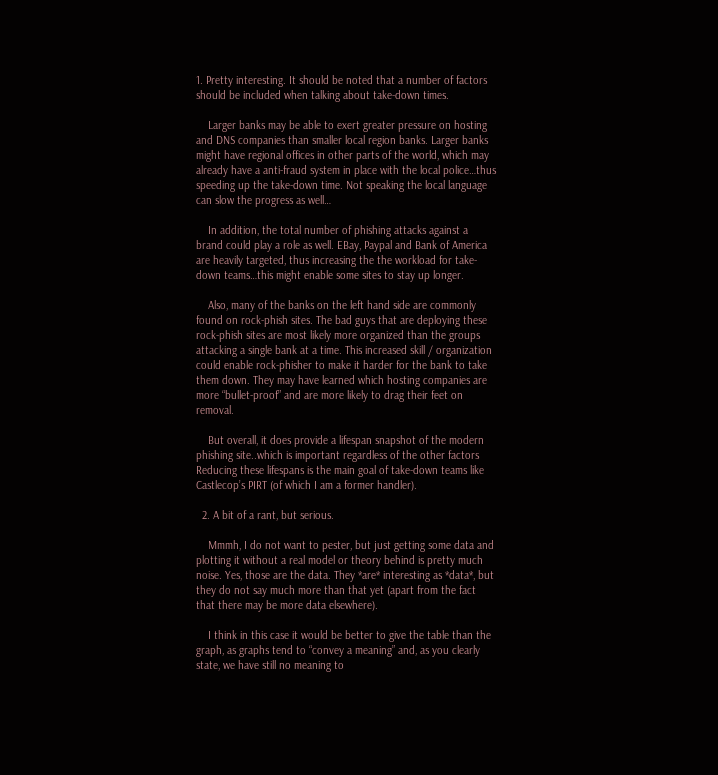1. Pretty interesting. It should be noted that a number of factors should be included when talking about take-down times.

    Larger banks may be able to exert greater pressure on hosting and DNS companies than smaller local region banks. Larger banks might have regional offices in other parts of the world, which may already have a anti-fraud system in place with the local police…thus speeding up the take-down time. Not speaking the local language can slow the progress as well…

    In addition, the total number of phishing attacks against a brand could play a role as well. EBay, Paypal and Bank of America are heavily targeted, thus increasing the the workload for take-down teams…this might enable some sites to stay up longer.

    Also, many of the banks on the left hand side are commonly found on rock-phish sites. The bad guys that are deploying these rock-phish sites are most likely more organized than the groups attacking a single bank at a time. This increased skill / organization could enable rock-phisher to make it harder for the bank to take them down. They may have learned which hosting companies are more “bullet-proof” and are more likely to drag their feet on removal.

    But overall, it does provide a lifespan snapshot of the modern phishing site..which is important regardless of the other factors Reducing these lifespans is the main goal of take-down teams like Castlecop’s PIRT (of which I am a former handler).

  2. A bit of a rant, but serious.

    Mmmh, I do not want to pester, but just getting some data and plotting it without a real model or theory behind is pretty much noise. Yes, those are the data. They *are* interesting as *data*, but they do not say much more than that yet (apart from the fact that there may be more data elsewhere).

    I think in this case it would be better to give the table than the graph, as graphs tend to “convey a meaning” and, as you clearly state, we have still no meaning to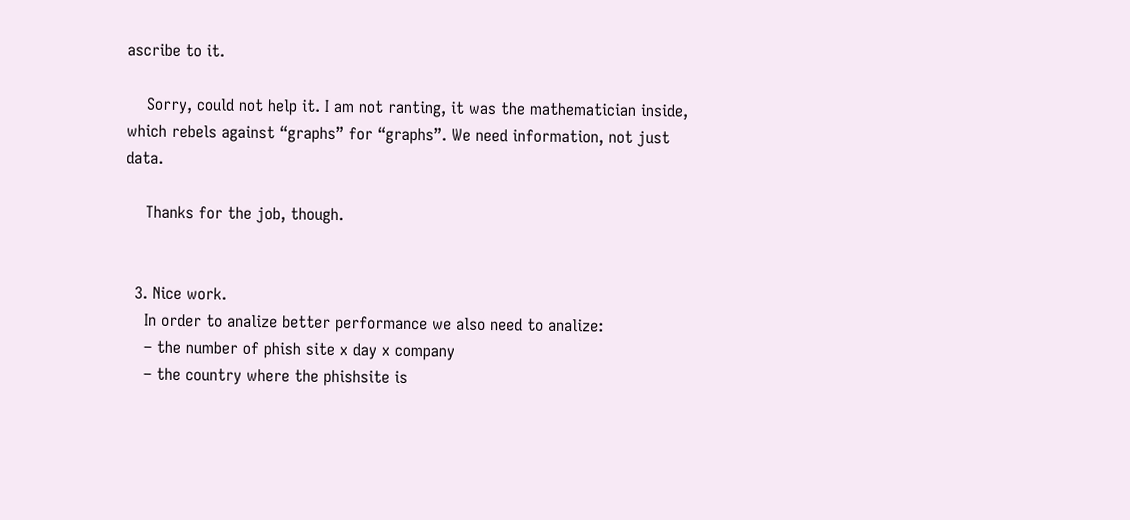ascribe to it.

    Sorry, could not help it. I am not ranting, it was the mathematician inside, which rebels against “graphs” for “graphs”. We need information, not just data.

    Thanks for the job, though.


  3. Nice work.
    In order to analize better performance we also need to analize:
    – the number of phish site x day x company
    – the country where the phishsite is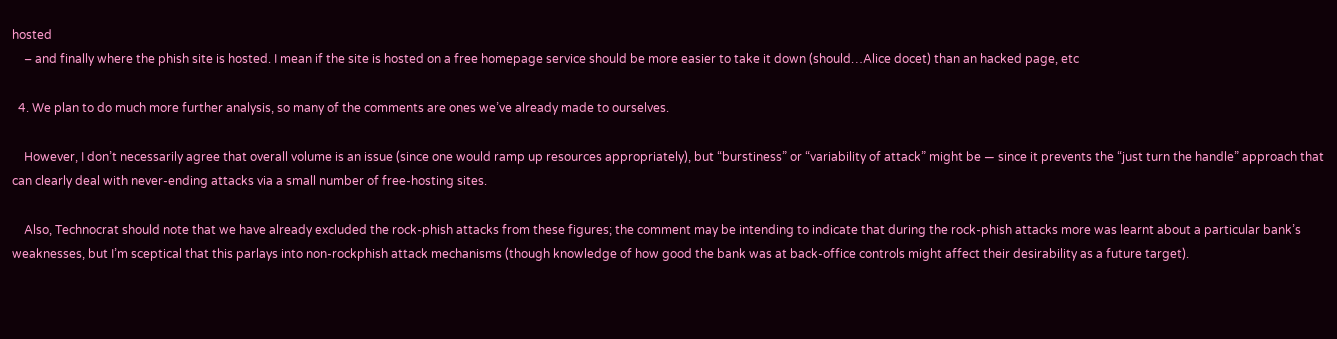hosted
    – and finally where the phish site is hosted. I mean if the site is hosted on a free homepage service should be more easier to take it down (should…Alice docet) than an hacked page, etc

  4. We plan to do much more further analysis, so many of the comments are ones we’ve already made to ourselves.

    However, I don’t necessarily agree that overall volume is an issue (since one would ramp up resources appropriately), but “burstiness” or “variability of attack” might be — since it prevents the “just turn the handle” approach that can clearly deal with never-ending attacks via a small number of free-hosting sites.

    Also, Technocrat should note that we have already excluded the rock-phish attacks from these figures; the comment may be intending to indicate that during the rock-phish attacks more was learnt about a particular bank’s weaknesses, but I’m sceptical that this parlays into non-rockphish attack mechanisms (though knowledge of how good the bank was at back-office controls might affect their desirability as a future target).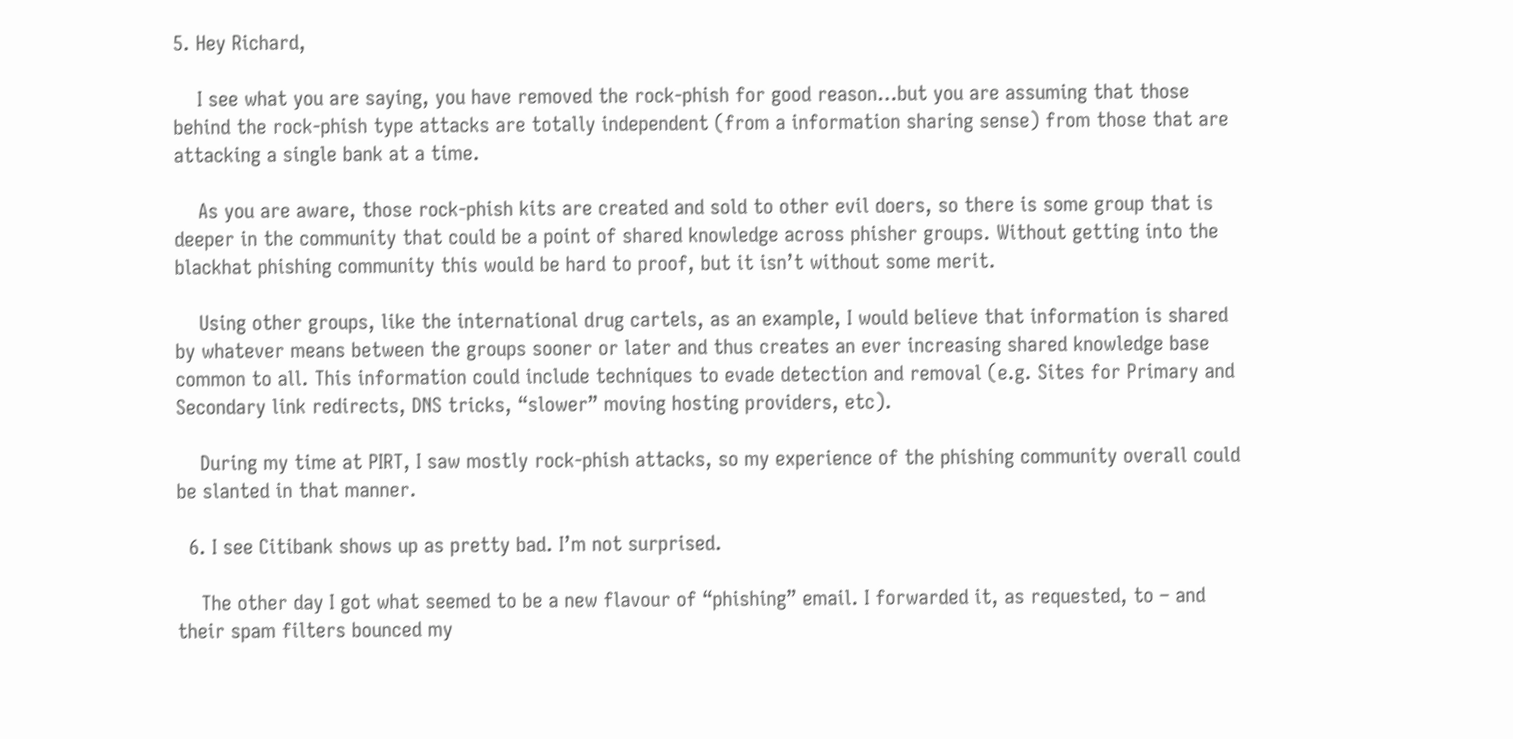5. Hey Richard,

    I see what you are saying, you have removed the rock-phish for good reason…but you are assuming that those behind the rock-phish type attacks are totally independent (from a information sharing sense) from those that are attacking a single bank at a time.

    As you are aware, those rock-phish kits are created and sold to other evil doers, so there is some group that is deeper in the community that could be a point of shared knowledge across phisher groups. Without getting into the blackhat phishing community this would be hard to proof, but it isn’t without some merit.

    Using other groups, like the international drug cartels, as an example, I would believe that information is shared by whatever means between the groups sooner or later and thus creates an ever increasing shared knowledge base common to all. This information could include techniques to evade detection and removal (e.g. Sites for Primary and Secondary link redirects, DNS tricks, “slower” moving hosting providers, etc).

    During my time at PIRT, I saw mostly rock-phish attacks, so my experience of the phishing community overall could be slanted in that manner.

  6. I see Citibank shows up as pretty bad. I’m not surprised.

    The other day I got what seemed to be a new flavour of “phishing” email. I forwarded it, as requested, to – and their spam filters bounced my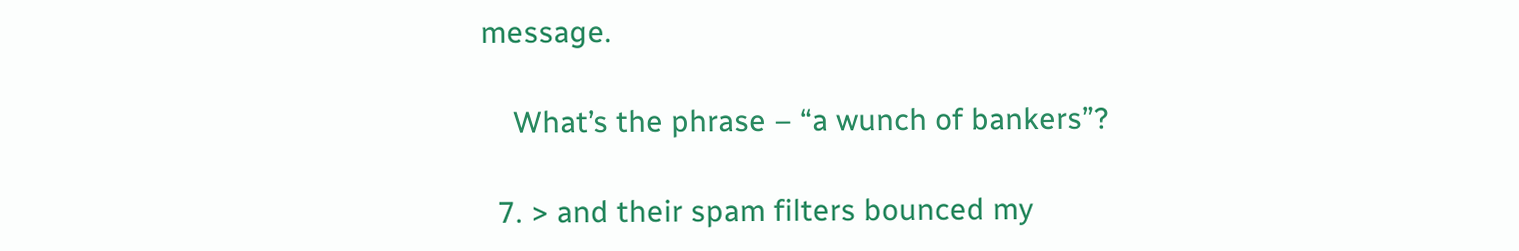message.

    What’s the phrase – “a wunch of bankers”?

  7. > and their spam filters bounced my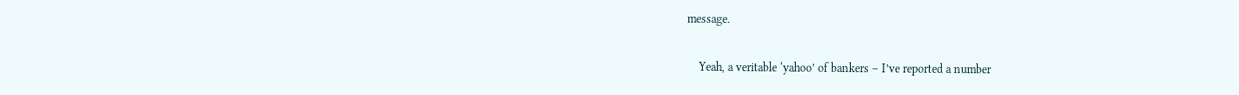message.

    Yeah, a veritable ‘yahoo’ of bankers – I’ve reported a number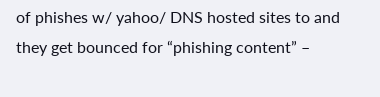of phishes w/ yahoo/ DNS hosted sites to and they get bounced for “phishing content” –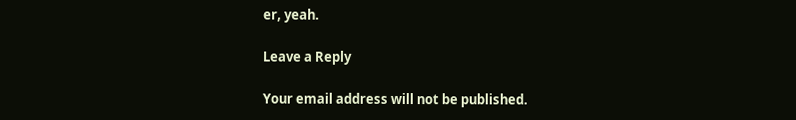er, yeah.

Leave a Reply

Your email address will not be published.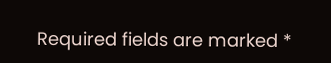Required fields are marked *